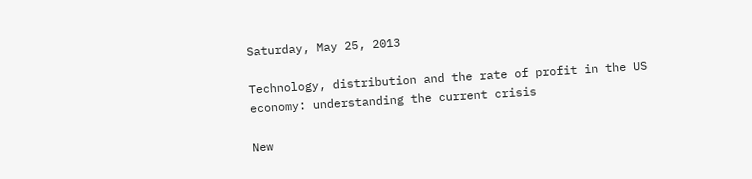Saturday, May 25, 2013

Technology, distribution and the rate of profit in the US economy: understanding the current crisis

New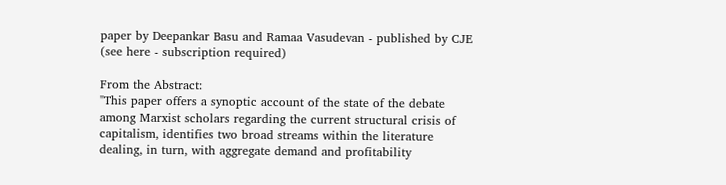paper by Deepankar Basu and Ramaa Vasudevan - published by CJE (see here - subscription required)

From the Abstract:
"This paper offers a synoptic account of the state of the debate among Marxist scholars regarding the current structural crisis of capitalism, identifies two broad streams within the literature dealing, in turn, with aggregate demand and profitability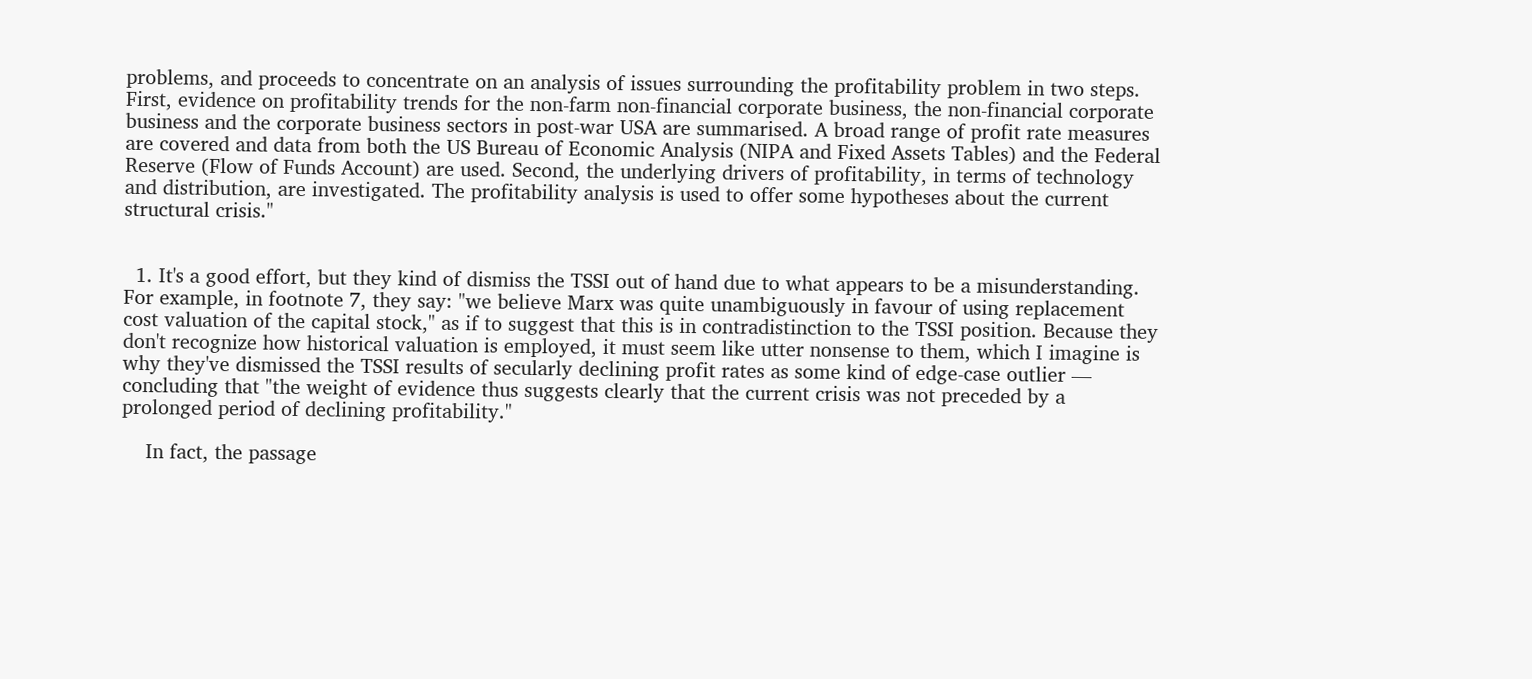problems, and proceeds to concentrate on an analysis of issues surrounding the profitability problem in two steps. First, evidence on profitability trends for the non-farm non-financial corporate business, the non-financial corporate business and the corporate business sectors in post-war USA are summarised. A broad range of profit rate measures are covered and data from both the US Bureau of Economic Analysis (NIPA and Fixed Assets Tables) and the Federal Reserve (Flow of Funds Account) are used. Second, the underlying drivers of profitability, in terms of technology and distribution, are investigated. The profitability analysis is used to offer some hypotheses about the current structural crisis."


  1. It's a good effort, but they kind of dismiss the TSSI out of hand due to what appears to be a misunderstanding. For example, in footnote 7, they say: "we believe Marx was quite unambiguously in favour of using replacement cost valuation of the capital stock," as if to suggest that this is in contradistinction to the TSSI position. Because they don't recognize how historical valuation is employed, it must seem like utter nonsense to them, which I imagine is why they've dismissed the TSSI results of secularly declining profit rates as some kind of edge-case outlier — concluding that "the weight of evidence thus suggests clearly that the current crisis was not preceded by a prolonged period of declining profitability."

    In fact, the passage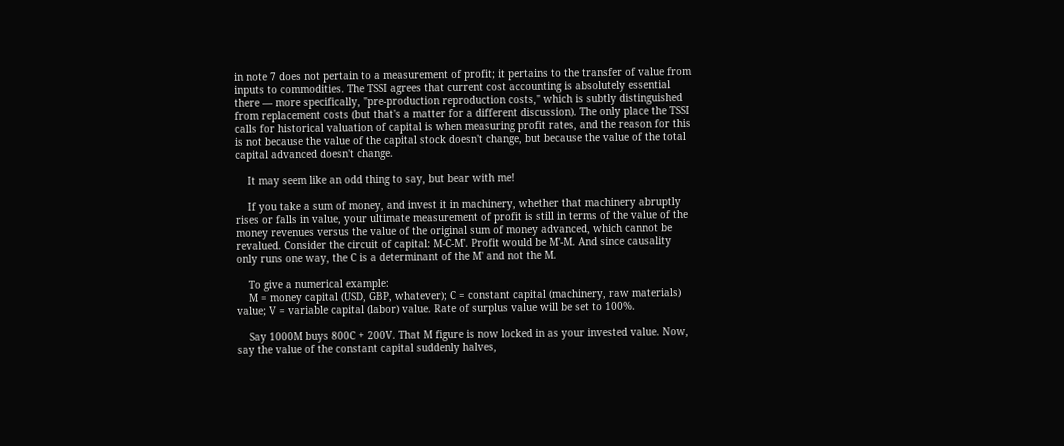in note 7 does not pertain to a measurement of profit; it pertains to the transfer of value from inputs to commodities. The TSSI agrees that current cost accounting is absolutely essential there — more specifically, "pre-production reproduction costs," which is subtly distinguished from replacement costs (but that's a matter for a different discussion). The only place the TSSI calls for historical valuation of capital is when measuring profit rates, and the reason for this is not because the value of the capital stock doesn't change, but because the value of the total capital advanced doesn't change.

    It may seem like an odd thing to say, but bear with me!

    If you take a sum of money, and invest it in machinery, whether that machinery abruptly rises or falls in value, your ultimate measurement of profit is still in terms of the value of the money revenues versus the value of the original sum of money advanced, which cannot be revalued. Consider the circuit of capital: M-C-M'. Profit would be M'-M. And since causality only runs one way, the C is a determinant of the M' and not the M.

    To give a numerical example:
    M = money capital (USD, GBP, whatever); C = constant capital (machinery, raw materials) value; V = variable capital (labor) value. Rate of surplus value will be set to 100%.

    Say 1000M buys 800C + 200V. That M figure is now locked in as your invested value. Now, say the value of the constant capital suddenly halves,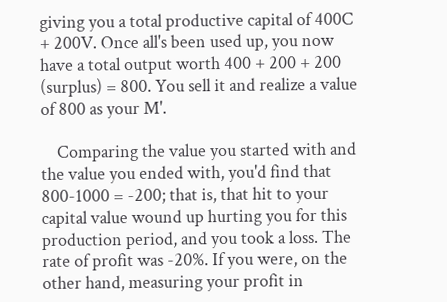giving you a total productive capital of 400C + 200V. Once all's been used up, you now have a total output worth 400 + 200 + 200 (surplus) = 800. You sell it and realize a value of 800 as your M'.

    Comparing the value you started with and the value you ended with, you'd find that 800-1000 = -200; that is, that hit to your capital value wound up hurting you for this production period, and you took a loss. The rate of profit was -20%. If you were, on the other hand, measuring your profit in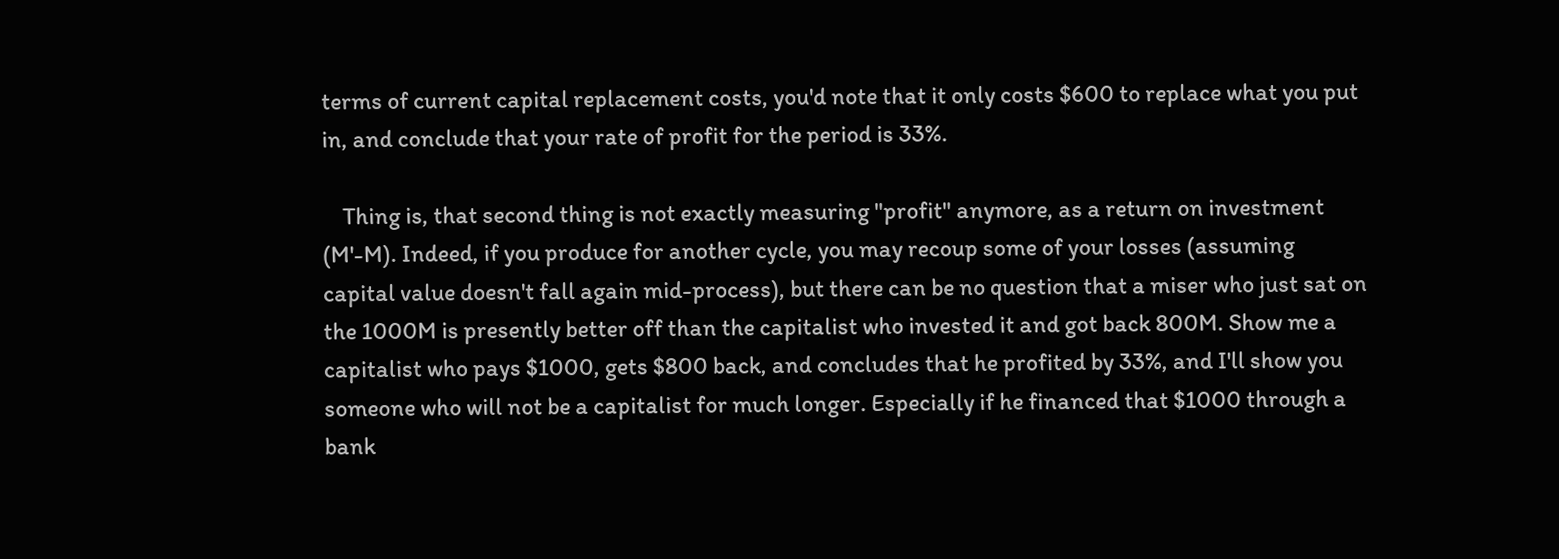terms of current capital replacement costs, you'd note that it only costs $600 to replace what you put in, and conclude that your rate of profit for the period is 33%.

    Thing is, that second thing is not exactly measuring "profit" anymore, as a return on investment (M'-M). Indeed, if you produce for another cycle, you may recoup some of your losses (assuming capital value doesn't fall again mid-process), but there can be no question that a miser who just sat on the 1000M is presently better off than the capitalist who invested it and got back 800M. Show me a capitalist who pays $1000, gets $800 back, and concludes that he profited by 33%, and I'll show you someone who will not be a capitalist for much longer. Especially if he financed that $1000 through a bank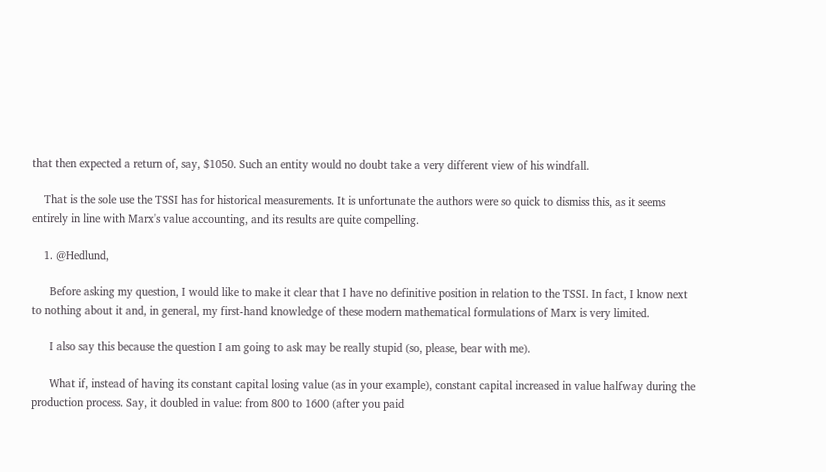that then expected a return of, say, $1050. Such an entity would no doubt take a very different view of his windfall.

    That is the sole use the TSSI has for historical measurements. It is unfortunate the authors were so quick to dismiss this, as it seems entirely in line with Marx's value accounting, and its results are quite compelling.

    1. @Hedlund,

      Before asking my question, I would like to make it clear that I have no definitive position in relation to the TSSI. In fact, I know next to nothing about it and, in general, my first-hand knowledge of these modern mathematical formulations of Marx is very limited.

      I also say this because the question I am going to ask may be really stupid (so, please, bear with me).

      What if, instead of having its constant capital losing value (as in your example), constant capital increased in value halfway during the production process. Say, it doubled in value: from 800 to 1600 (after you paid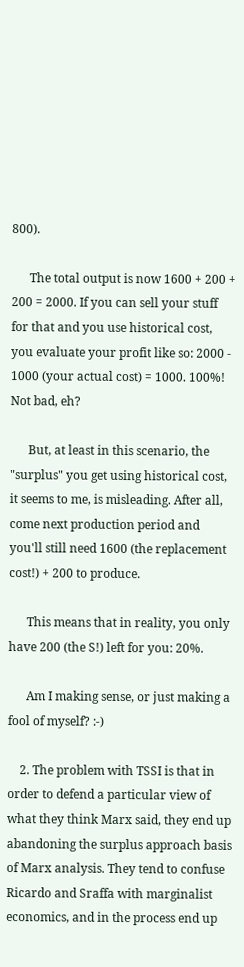800).

      The total output is now 1600 + 200 + 200 = 2000. If you can sell your stuff for that and you use historical cost, you evaluate your profit like so: 2000 - 1000 (your actual cost) = 1000. 100%! Not bad, eh?

      But, at least in this scenario, the "surplus" you get using historical cost, it seems to me, is misleading. After all, come next production period and you'll still need 1600 (the replacement cost!) + 200 to produce.

      This means that in reality, you only have 200 (the S!) left for you: 20%.

      Am I making sense, or just making a fool of myself? :-)

    2. The problem with TSSI is that in order to defend a particular view of what they think Marx said, they end up abandoning the surplus approach basis of Marx analysis. They tend to confuse Ricardo and Sraffa with marginalist economics, and in the process end up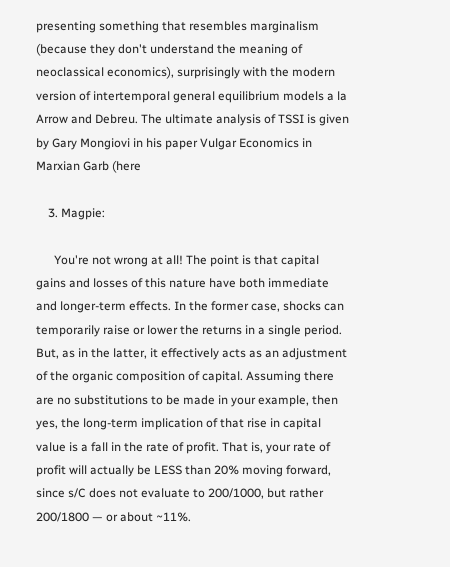presenting something that resembles marginalism (because they don't understand the meaning of neoclassical economics), surprisingly with the modern version of intertemporal general equilibrium models a la Arrow and Debreu. The ultimate analysis of TSSI is given by Gary Mongiovi in his paper Vulgar Economics in Marxian Garb (here

    3. Magpie:

      You're not wrong at all! The point is that capital gains and losses of this nature have both immediate and longer-term effects. In the former case, shocks can temporarily raise or lower the returns in a single period. But, as in the latter, it effectively acts as an adjustment of the organic composition of capital. Assuming there are no substitutions to be made in your example, then yes, the long-term implication of that rise in capital value is a fall in the rate of profit. That is, your rate of profit will actually be LESS than 20% moving forward, since s/C does not evaluate to 200/1000, but rather 200/1800 — or about ~11%.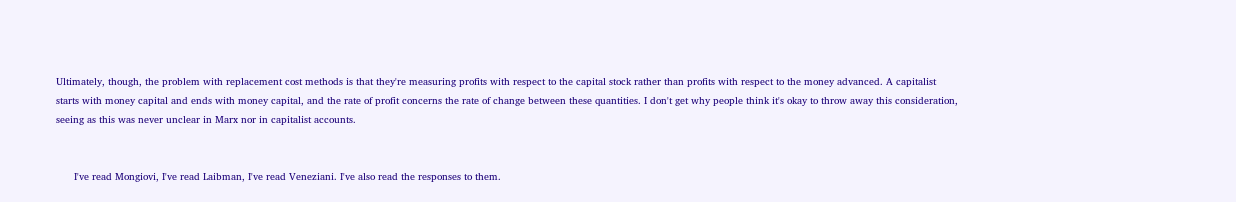Ultimately, though, the problem with replacement cost methods is that they're measuring profits with respect to the capital stock rather than profits with respect to the money advanced. A capitalist starts with money capital and ends with money capital, and the rate of profit concerns the rate of change between these quantities. I don't get why people think it's okay to throw away this consideration, seeing as this was never unclear in Marx nor in capitalist accounts.


      I've read Mongiovi, I've read Laibman, I've read Veneziani. I've also read the responses to them.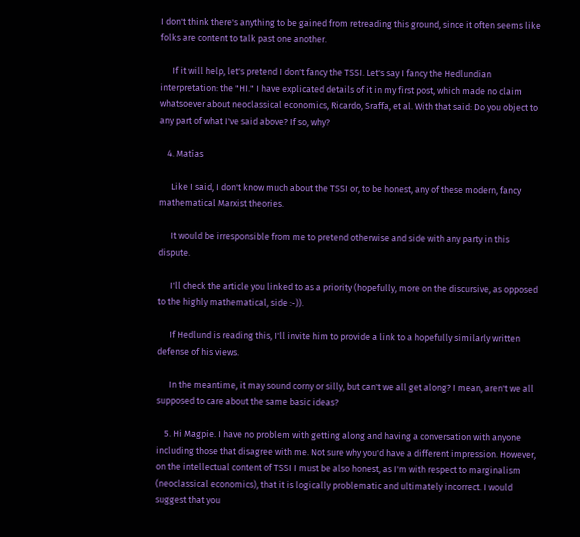I don't think there's anything to be gained from retreading this ground, since it often seems like folks are content to talk past one another.

      If it will help, let's pretend I don't fancy the TSSI. Let's say I fancy the Hedlundian interpretation: the "HI." I have explicated details of it in my first post, which made no claim whatsoever about neoclassical economics, Ricardo, Sraffa, et al. With that said: Do you object to any part of what I've said above? If so, why?

    4. Matías

      Like I said, I don't know much about the TSSI or, to be honest, any of these modern, fancy mathematical Marxist theories.

      It would be irresponsible from me to pretend otherwise and side with any party in this dispute.

      I'll check the article you linked to as a priority (hopefully, more on the discursive, as opposed to the highly mathematical, side :-)).

      If Hedlund is reading this, I'll invite him to provide a link to a hopefully similarly written defense of his views.

      In the meantime, it may sound corny or silly, but can't we all get along? I mean, aren't we all supposed to care about the same basic ideas?

    5. Hi Magpie. I have no problem with getting along and having a conversation with anyone including those that disagree with me. Not sure why you'd have a different impression. However, on the intellectual content of TSSI I must be also honest, as I'm with respect to marginalism (neoclassical economics), that it is logically problematic and ultimately incorrect. I would suggest that you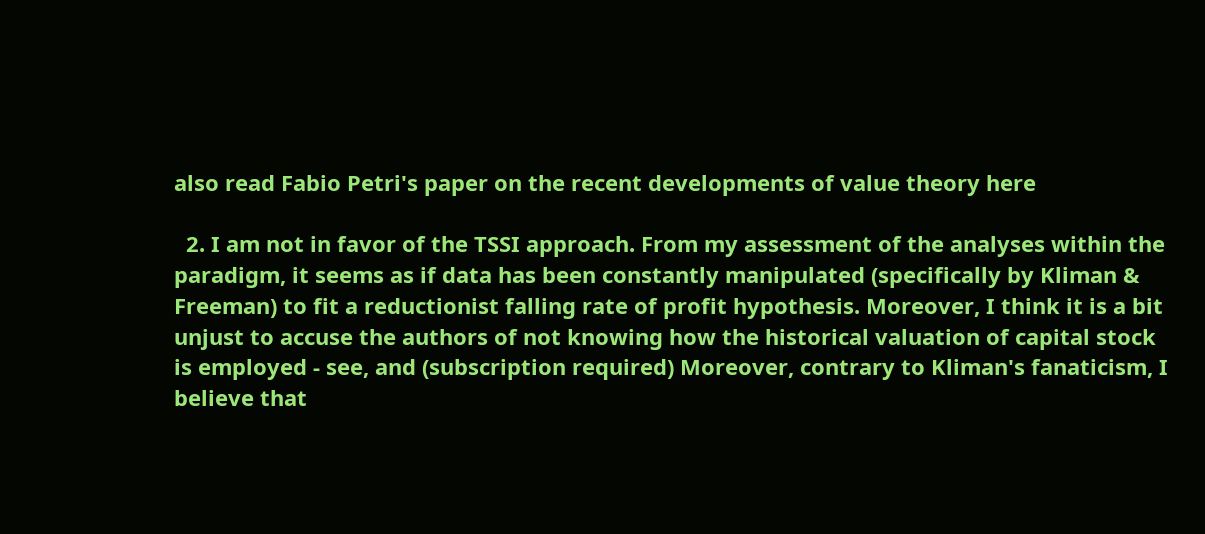also read Fabio Petri's paper on the recent developments of value theory here

  2. I am not in favor of the TSSI approach. From my assessment of the analyses within the paradigm, it seems as if data has been constantly manipulated (specifically by Kliman & Freeman) to fit a reductionist falling rate of profit hypothesis. Moreover, I think it is a bit unjust to accuse the authors of not knowing how the historical valuation of capital stock is employed - see, and (subscription required) Moreover, contrary to Kliman's fanaticism, I believe that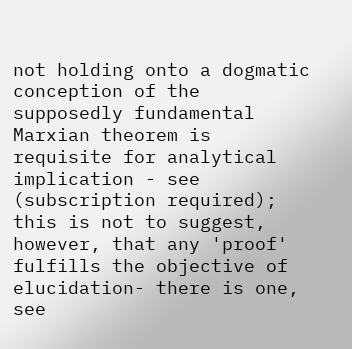not holding onto a dogmatic conception of the supposedly fundamental Marxian theorem is requisite for analytical implication - see (subscription required); this is not to suggest, however, that any 'proof' fulfills the objective of elucidation- there is one, see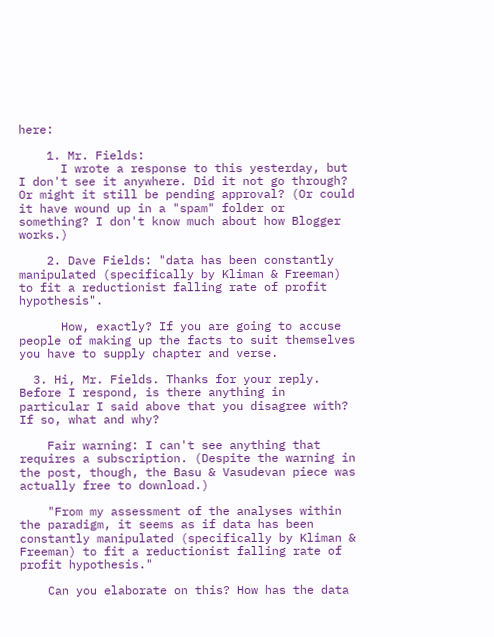here:

    1. Mr. Fields:
      I wrote a response to this yesterday, but I don't see it anywhere. Did it not go through? Or might it still be pending approval? (Or could it have wound up in a "spam" folder or something? I don't know much about how Blogger works.)

    2. Dave Fields: "data has been constantly manipulated (specifically by Kliman & Freeman) to fit a reductionist falling rate of profit hypothesis".

      How, exactly? If you are going to accuse people of making up the facts to suit themselves you have to supply chapter and verse.

  3. Hi, Mr. Fields. Thanks for your reply. Before I respond, is there anything in particular I said above that you disagree with? If so, what and why?

    Fair warning: I can't see anything that requires a subscription. (Despite the warning in the post, though, the Basu & Vasudevan piece was actually free to download.)

    "From my assessment of the analyses within the paradigm, it seems as if data has been constantly manipulated (specifically by Kliman & Freeman) to fit a reductionist falling rate of profit hypothesis."

    Can you elaborate on this? How has the data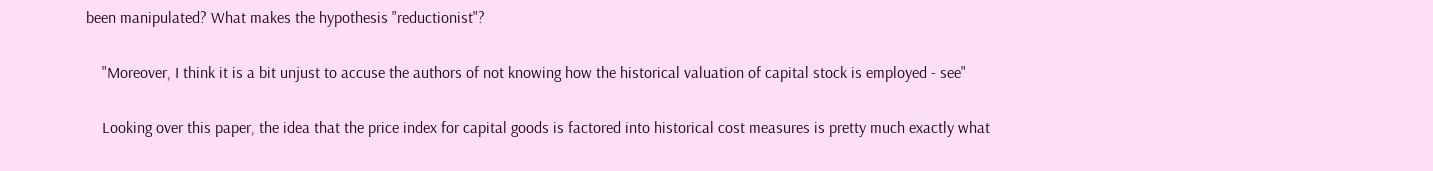been manipulated? What makes the hypothesis "reductionist"?

    "Moreover, I think it is a bit unjust to accuse the authors of not knowing how the historical valuation of capital stock is employed - see"

    Looking over this paper, the idea that the price index for capital goods is factored into historical cost measures is pretty much exactly what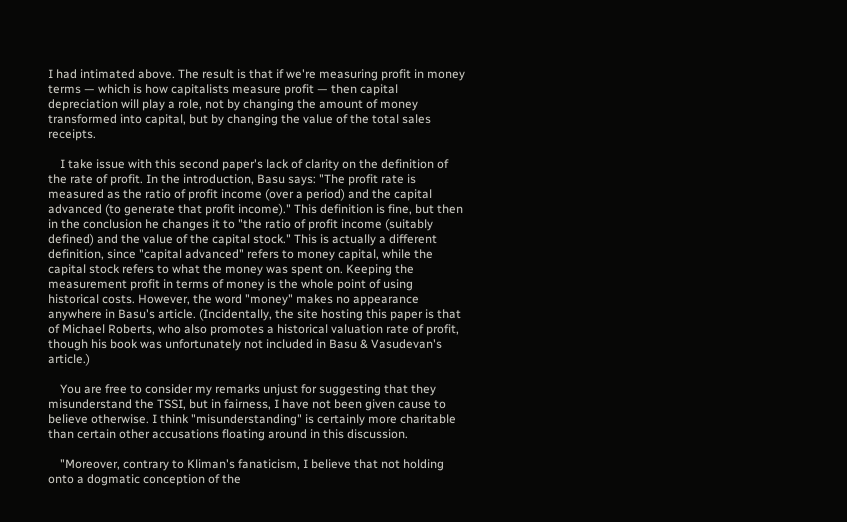I had intimated above. The result is that if we're measuring profit in money terms — which is how capitalists measure profit — then capital depreciation will play a role, not by changing the amount of money transformed into capital, but by changing the value of the total sales receipts.

    I take issue with this second paper's lack of clarity on the definition of the rate of profit. In the introduction, Basu says: "The profit rate is measured as the ratio of profit income (over a period) and the capital advanced (to generate that profit income)." This definition is fine, but then in the conclusion he changes it to "the ratio of profit income (suitably defined) and the value of the capital stock." This is actually a different definition, since "capital advanced" refers to money capital, while the capital stock refers to what the money was spent on. Keeping the measurement profit in terms of money is the whole point of using historical costs. However, the word "money" makes no appearance anywhere in Basu's article. (Incidentally, the site hosting this paper is that of Michael Roberts, who also promotes a historical valuation rate of profit, though his book was unfortunately not included in Basu & Vasudevan's article.)

    You are free to consider my remarks unjust for suggesting that they misunderstand the TSSI, but in fairness, I have not been given cause to believe otherwise. I think "misunderstanding" is certainly more charitable than certain other accusations floating around in this discussion.

    "Moreover, contrary to Kliman's fanaticism, I believe that not holding onto a dogmatic conception of the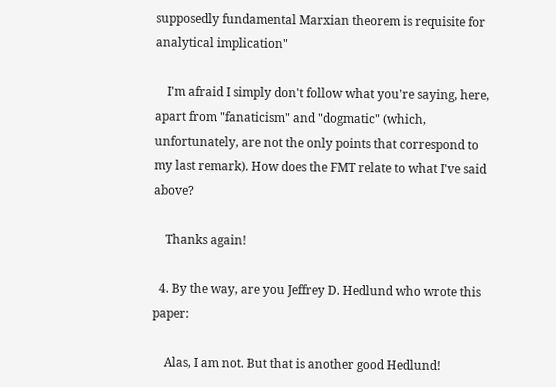supposedly fundamental Marxian theorem is requisite for analytical implication"

    I'm afraid I simply don't follow what you're saying, here, apart from "fanaticism" and "dogmatic" (which, unfortunately, are not the only points that correspond to my last remark). How does the FMT relate to what I've said above?

    Thanks again!

  4. By the way, are you Jeffrey D. Hedlund who wrote this paper:

    Alas, I am not. But that is another good Hedlund!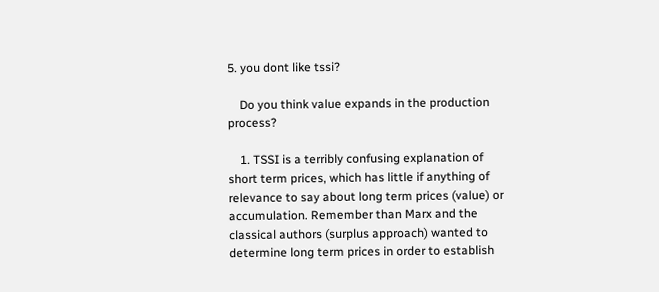5. you dont like tssi?

    Do you think value expands in the production process?

    1. TSSI is a terribly confusing explanation of short term prices, which has little if anything of relevance to say about long term prices (value) or accumulation. Remember than Marx and the classical authors (surplus approach) wanted to determine long term prices in order to establish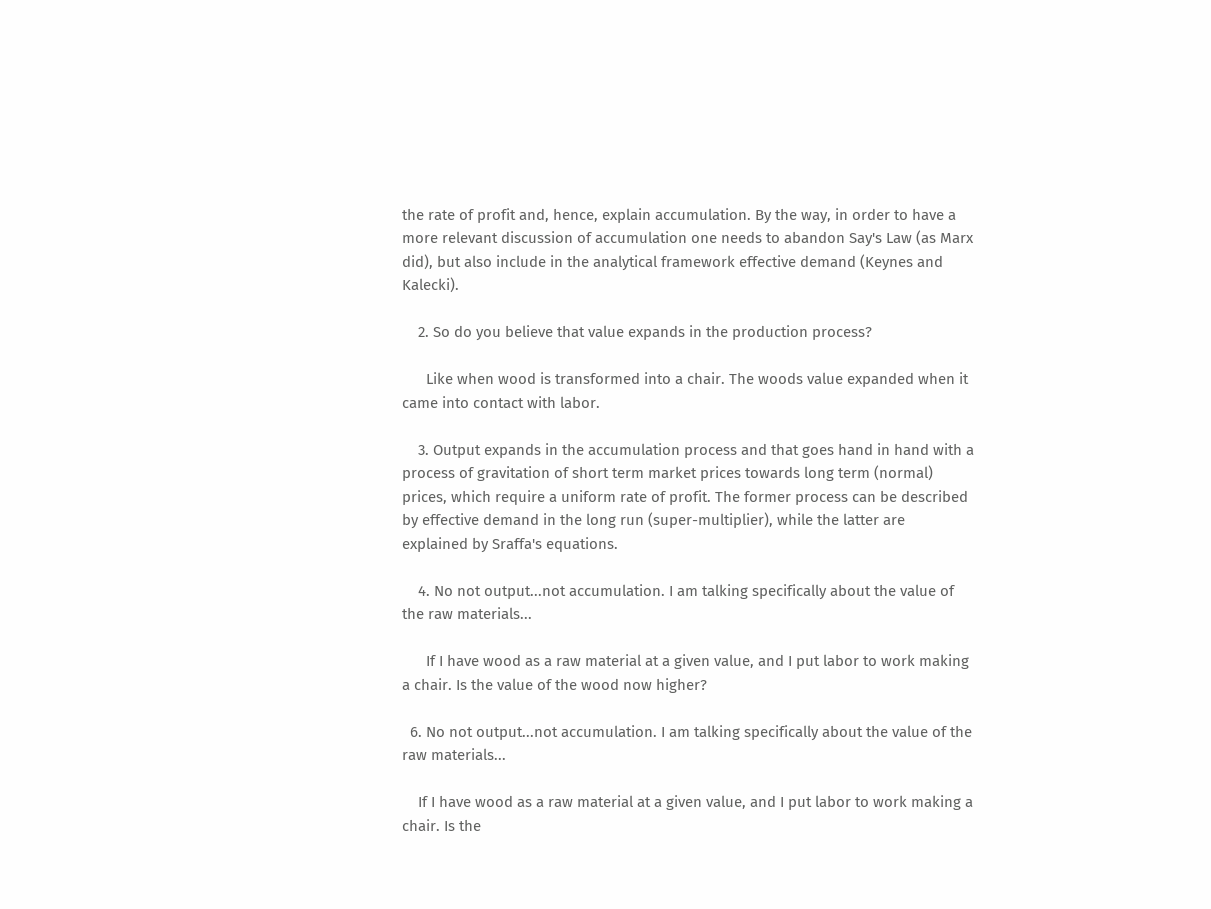the rate of profit and, hence, explain accumulation. By the way, in order to have a more relevant discussion of accumulation one needs to abandon Say's Law (as Marx did), but also include in the analytical framework effective demand (Keynes and Kalecki).

    2. So do you believe that value expands in the production process?

      Like when wood is transformed into a chair. The woods value expanded when it came into contact with labor.

    3. Output expands in the accumulation process and that goes hand in hand with a process of gravitation of short term market prices towards long term (normal) prices, which require a uniform rate of profit. The former process can be described by effective demand in the long run (super-multiplier), while the latter are explained by Sraffa's equations.

    4. No not output...not accumulation. I am talking specifically about the value of the raw materials...

      If I have wood as a raw material at a given value, and I put labor to work making a chair. Is the value of the wood now higher?

  6. No not output...not accumulation. I am talking specifically about the value of the raw materials...

    If I have wood as a raw material at a given value, and I put labor to work making a chair. Is the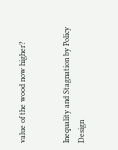value of the wood now higher?


Inequality and Stagnation by Policy Design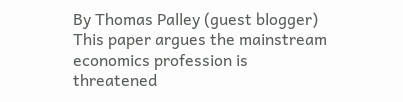By Thomas Palley (guest blogger) This paper argues the mainstream economics profession is threatened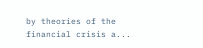by theories of the financial crisis a...